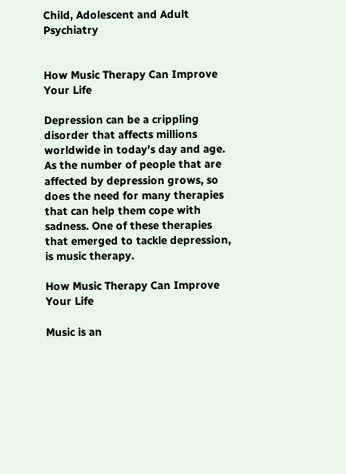Child, Adolescent and Adult Psychiatry


How Music Therapy Can Improve Your Life

Depression can be a crippling disorder that affects millions worldwide in today’s day and age. As the number of people that are affected by depression grows, so does the need for many therapies that can help them cope with sadness. One of these therapies that emerged to tackle depression, is music therapy.

How Music Therapy Can Improve Your Life

Music is an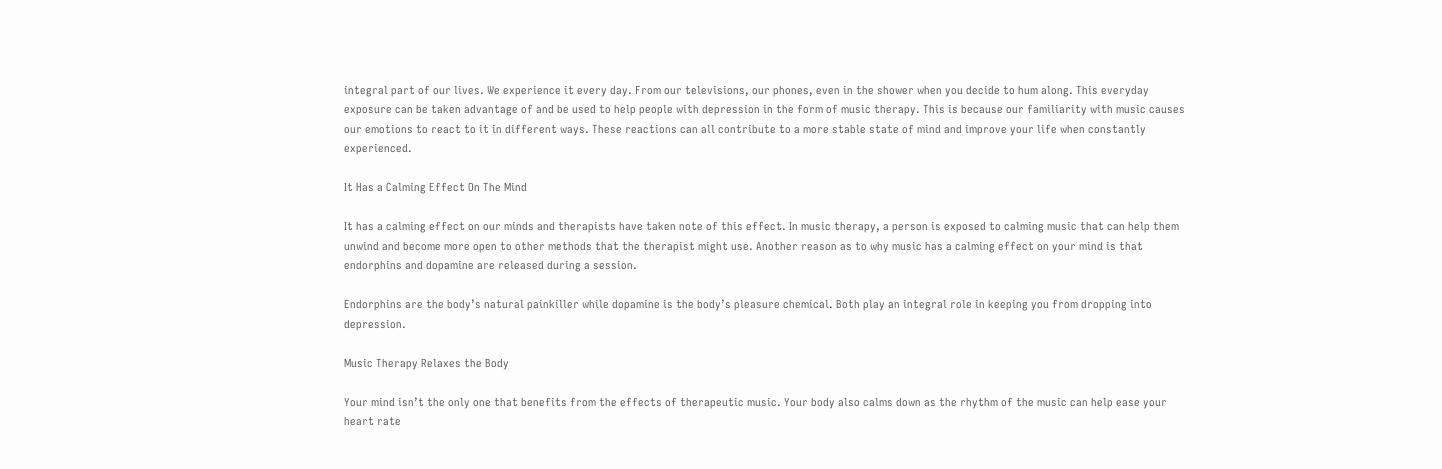integral part of our lives. We experience it every day. From our televisions, our phones, even in the shower when you decide to hum along. This everyday exposure can be taken advantage of and be used to help people with depression in the form of music therapy. This is because our familiarity with music causes our emotions to react to it in different ways. These reactions can all contribute to a more stable state of mind and improve your life when constantly experienced.

It Has a Calming Effect On The Mind

It has a calming effect on our minds and therapists have taken note of this effect. In music therapy, a person is exposed to calming music that can help them unwind and become more open to other methods that the therapist might use. Another reason as to why music has a calming effect on your mind is that endorphins and dopamine are released during a session.

Endorphins are the body’s natural painkiller while dopamine is the body’s pleasure chemical. Both play an integral role in keeping you from dropping into depression.

Music Therapy Relaxes the Body

Your mind isn’t the only one that benefits from the effects of therapeutic music. Your body also calms down as the rhythm of the music can help ease your heart rate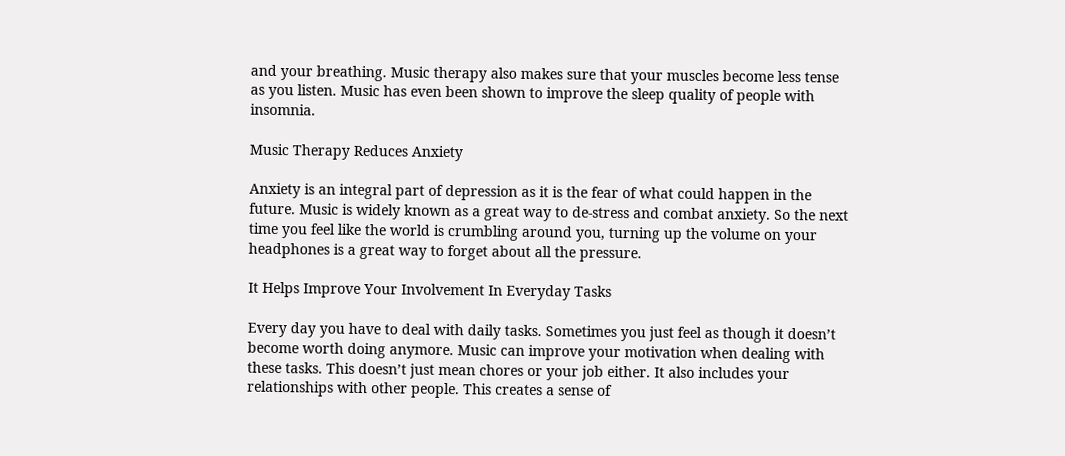and your breathing. Music therapy also makes sure that your muscles become less tense as you listen. Music has even been shown to improve the sleep quality of people with insomnia.

Music Therapy Reduces Anxiety

Anxiety is an integral part of depression as it is the fear of what could happen in the future. Music is widely known as a great way to de-stress and combat anxiety. So the next time you feel like the world is crumbling around you, turning up the volume on your headphones is a great way to forget about all the pressure.

It Helps Improve Your Involvement In Everyday Tasks

Every day you have to deal with daily tasks. Sometimes you just feel as though it doesn’t become worth doing anymore. Music can improve your motivation when dealing with these tasks. This doesn’t just mean chores or your job either. It also includes your relationships with other people. This creates a sense of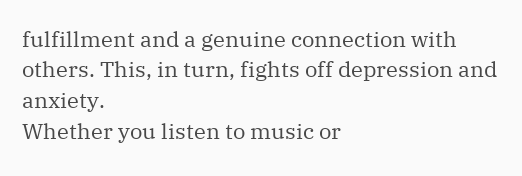fulfillment and a genuine connection with others. This, in turn, fights off depression and anxiety.
Whether you listen to music or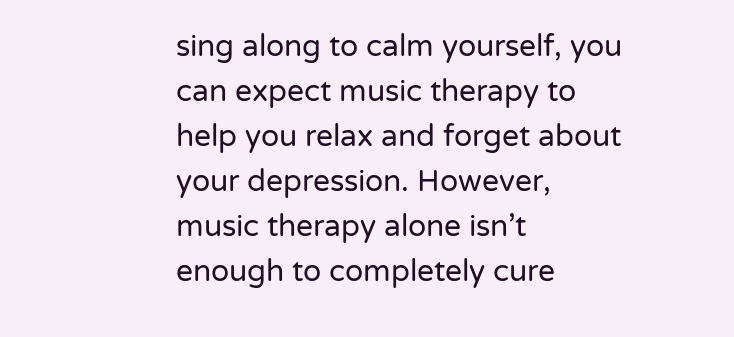sing along to calm yourself, you can expect music therapy to help you relax and forget about your depression. However, music therapy alone isn’t enough to completely cure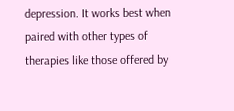depression. It works best when paired with other types of therapies like those offered by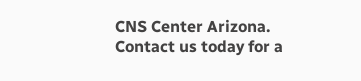CNS Center Arizona. Contact us today for a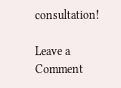consultation!

Leave a Comment